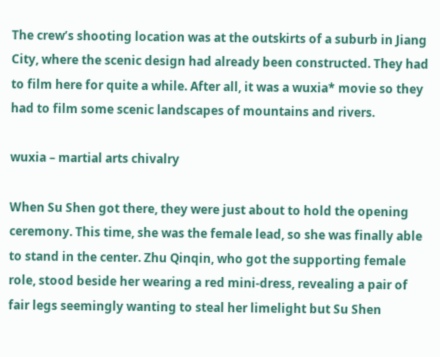The crew’s shooting location was at the outskirts of a suburb in Jiang City, where the scenic design had already been constructed. They had to film here for quite a while. After all, it was a wuxia* movie so they had to film some scenic landscapes of mountains and rivers.

wuxia – martial arts chivalry

When Su Shen got there, they were just about to hold the opening ceremony. This time, she was the female lead, so she was finally able to stand in the center. Zhu Qinqin, who got the supporting female role, stood beside her wearing a red mini-dress, revealing a pair of fair legs seemingly wanting to steal her limelight but Su Shen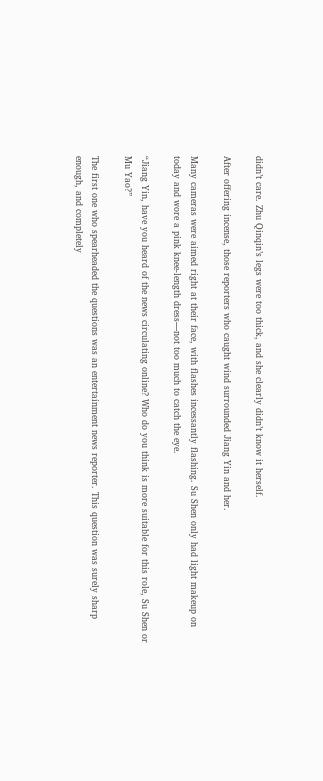didn’t care. Zhu Qinqin’s legs were too thick, and she clearly didn’t know it herself.

After offering incense, those reporters who caught wind surrounded Jiang Yin and her.

Many cameras were aimed right at their face, with flashes incessantly flashing. Su Shen only had light makeup on today and wore a pink knee-length dress—not too much to catch the eye.

“Jiang Yin, have you heard of the news circulating online? Who do you think is more suitable for this role, Su Shen or Mu Yao?”

The first one who spearheaded the questions was an entertainment news reporter. This question was surely sharp enough, and completely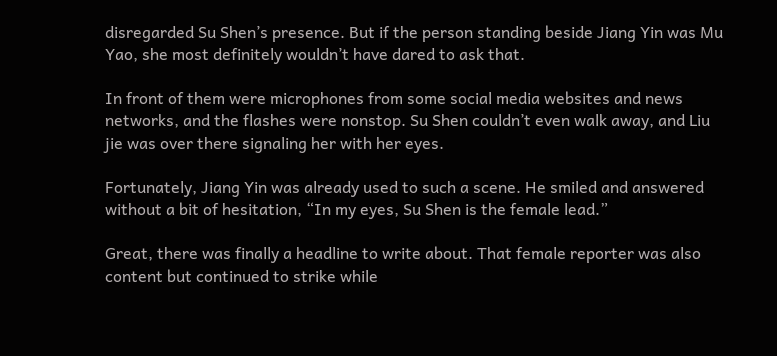disregarded Su Shen’s presence. But if the person standing beside Jiang Yin was Mu Yao, she most definitely wouldn’t have dared to ask that.

In front of them were microphones from some social media websites and news networks, and the flashes were nonstop. Su Shen couldn’t even walk away, and Liu jie was over there signaling her with her eyes.

Fortunately, Jiang Yin was already used to such a scene. He smiled and answered without a bit of hesitation, “In my eyes, Su Shen is the female lead.”

Great, there was finally a headline to write about. That female reporter was also content but continued to strike while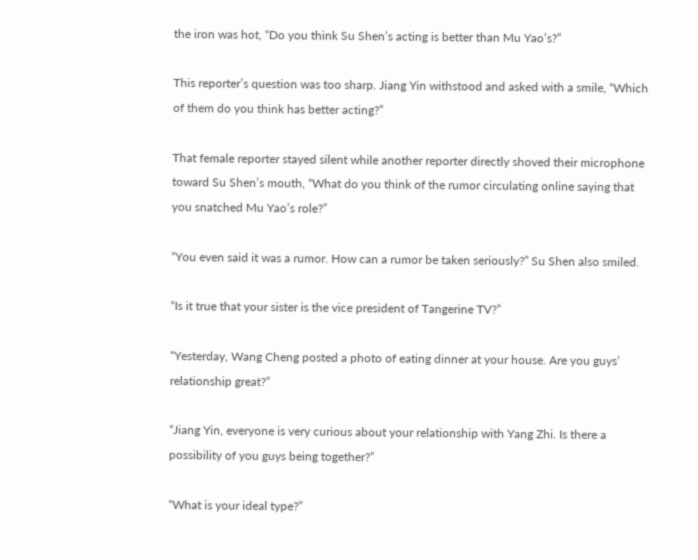the iron was hot, “Do you think Su Shen’s acting is better than Mu Yao’s?”

This reporter’s question was too sharp. Jiang Yin withstood and asked with a smile, “Which of them do you think has better acting?”

That female reporter stayed silent while another reporter directly shoved their microphone toward Su Shen’s mouth, “What do you think of the rumor circulating online saying that you snatched Mu Yao’s role?”

“You even said it was a rumor. How can a rumor be taken seriously?” Su Shen also smiled.

“Is it true that your sister is the vice president of Tangerine TV?”

“Yesterday, Wang Cheng posted a photo of eating dinner at your house. Are you guys’ relationship great?”

“Jiang Yin, everyone is very curious about your relationship with Yang Zhi. Is there a possibility of you guys being together?”

“What is your ideal type?”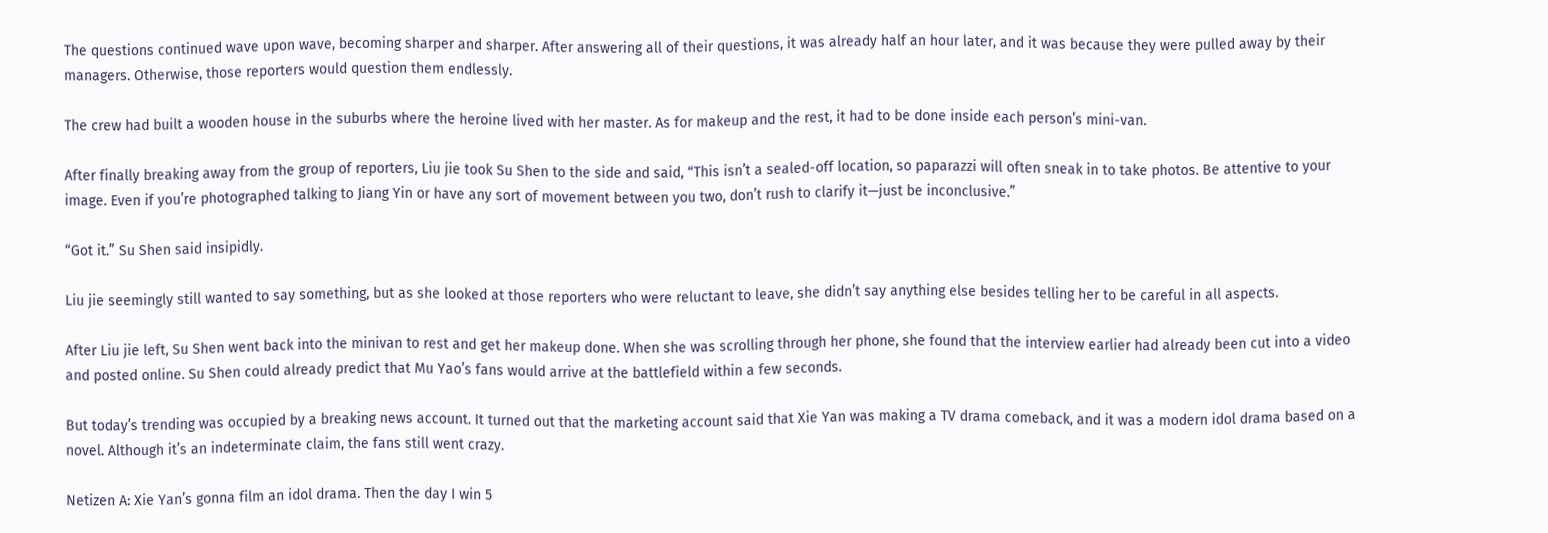The questions continued wave upon wave, becoming sharper and sharper. After answering all of their questions, it was already half an hour later, and it was because they were pulled away by their managers. Otherwise, those reporters would question them endlessly.

The crew had built a wooden house in the suburbs where the heroine lived with her master. As for makeup and the rest, it had to be done inside each person’s mini-van.

After finally breaking away from the group of reporters, Liu jie took Su Shen to the side and said, “This isn’t a sealed-off location, so paparazzi will often sneak in to take photos. Be attentive to your image. Even if you’re photographed talking to Jiang Yin or have any sort of movement between you two, don’t rush to clarify it—just be inconclusive.”

“Got it.” Su Shen said insipidly.

Liu jie seemingly still wanted to say something, but as she looked at those reporters who were reluctant to leave, she didn’t say anything else besides telling her to be careful in all aspects.

After Liu jie left, Su Shen went back into the minivan to rest and get her makeup done. When she was scrolling through her phone, she found that the interview earlier had already been cut into a video and posted online. Su Shen could already predict that Mu Yao’s fans would arrive at the battlefield within a few seconds.

But today’s trending was occupied by a breaking news account. It turned out that the marketing account said that Xie Yan was making a TV drama comeback, and it was a modern idol drama based on a novel. Although it’s an indeterminate claim, the fans still went crazy.

Netizen A: Xie Yan’s gonna film an idol drama. Then the day I win 5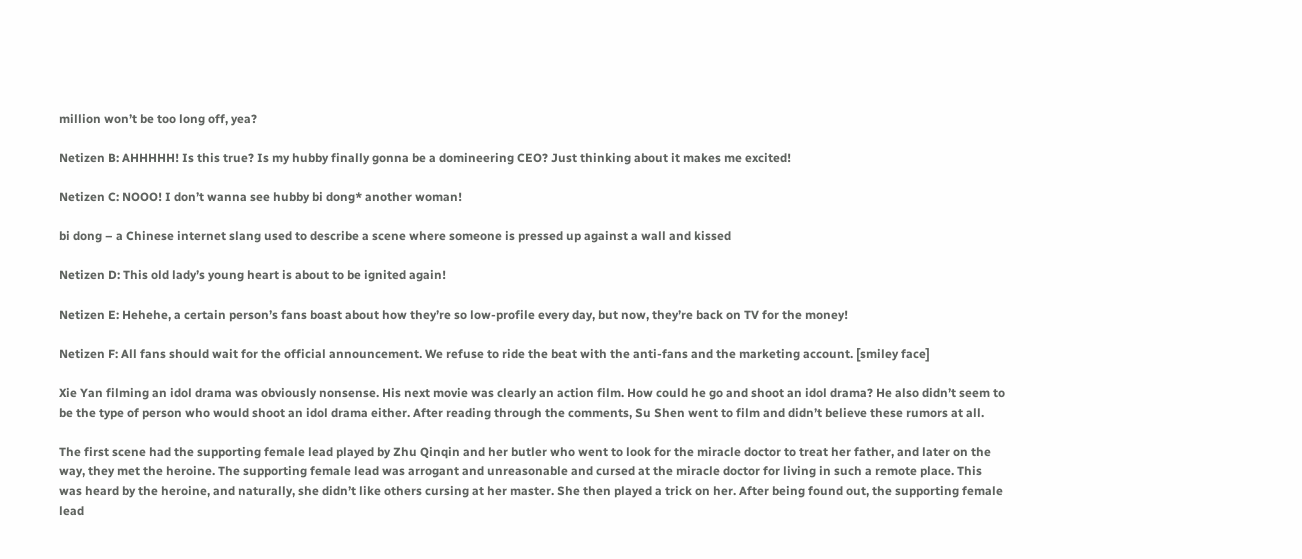million won’t be too long off, yea?

Netizen B: AHHHHH! Is this true? Is my hubby finally gonna be a domineering CEO? Just thinking about it makes me excited!

Netizen C: NOOO! I don’t wanna see hubby bi dong* another woman!

bi dong – a Chinese internet slang used to describe a scene where someone is pressed up against a wall and kissed

Netizen D: This old lady’s young heart is about to be ignited again!

Netizen E: Hehehe, a certain person’s fans boast about how they’re so low-profile every day, but now, they’re back on TV for the money!

Netizen F: All fans should wait for the official announcement. We refuse to ride the beat with the anti-fans and the marketing account. [smiley face]

Xie Yan filming an idol drama was obviously nonsense. His next movie was clearly an action film. How could he go and shoot an idol drama? He also didn’t seem to be the type of person who would shoot an idol drama either. After reading through the comments, Su Shen went to film and didn’t believe these rumors at all.

The first scene had the supporting female lead played by Zhu Qinqin and her butler who went to look for the miracle doctor to treat her father, and later on the way, they met the heroine. The supporting female lead was arrogant and unreasonable and cursed at the miracle doctor for living in such a remote place. This was heard by the heroine, and naturally, she didn’t like others cursing at her master. She then played a trick on her. After being found out, the supporting female lead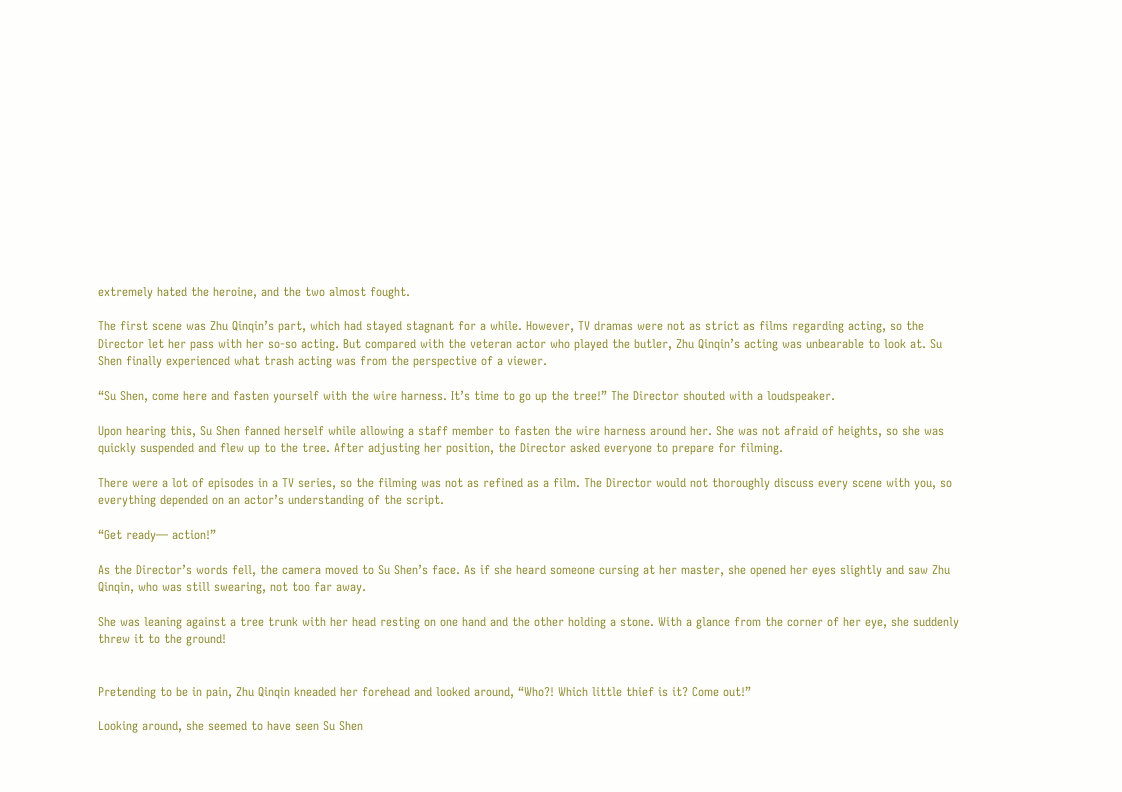extremely hated the heroine, and the two almost fought.

The first scene was Zhu Qinqin’s part, which had stayed stagnant for a while. However, TV dramas were not as strict as films regarding acting, so the Director let her pass with her so-so acting. But compared with the veteran actor who played the butler, Zhu Qinqin’s acting was unbearable to look at. Su Shen finally experienced what trash acting was from the perspective of a viewer.

“Su Shen, come here and fasten yourself with the wire harness. It’s time to go up the tree!” The Director shouted with a loudspeaker.

Upon hearing this, Su Shen fanned herself while allowing a staff member to fasten the wire harness around her. She was not afraid of heights, so she was quickly suspended and flew up to the tree. After adjusting her position, the Director asked everyone to prepare for filming.

There were a lot of episodes in a TV series, so the filming was not as refined as a film. The Director would not thoroughly discuss every scene with you, so everything depended on an actor’s understanding of the script.

“Get ready— action!”

As the Director’s words fell, the camera moved to Su Shen’s face. As if she heard someone cursing at her master, she opened her eyes slightly and saw Zhu Qinqin, who was still swearing, not too far away.

She was leaning against a tree trunk with her head resting on one hand and the other holding a stone. With a glance from the corner of her eye, she suddenly threw it to the ground!


Pretending to be in pain, Zhu Qinqin kneaded her forehead and looked around, “Who?! Which little thief is it? Come out!”

Looking around, she seemed to have seen Su Shen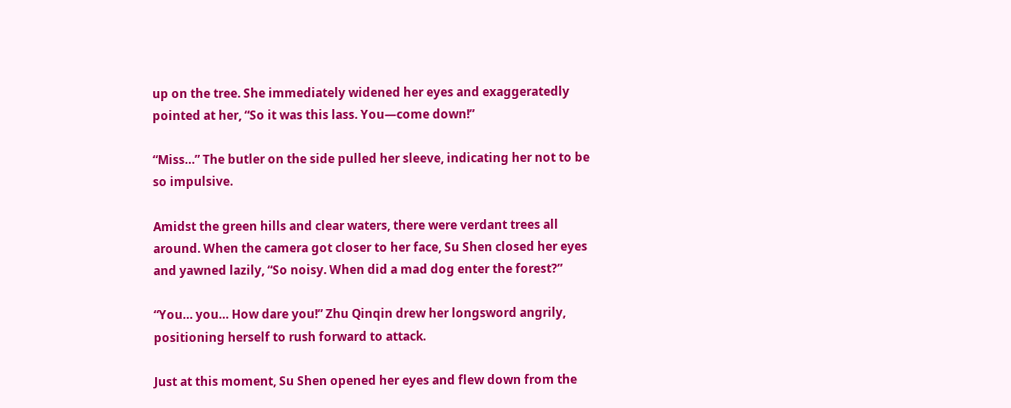up on the tree. She immediately widened her eyes and exaggeratedly pointed at her, “So it was this lass. You—come down!”

“Miss…” The butler on the side pulled her sleeve, indicating her not to be so impulsive.

Amidst the green hills and clear waters, there were verdant trees all around. When the camera got closer to her face, Su Shen closed her eyes and yawned lazily, “So noisy. When did a mad dog enter the forest?”

“You… you… How dare you!” Zhu Qinqin drew her longsword angrily, positioning herself to rush forward to attack.

Just at this moment, Su Shen opened her eyes and flew down from the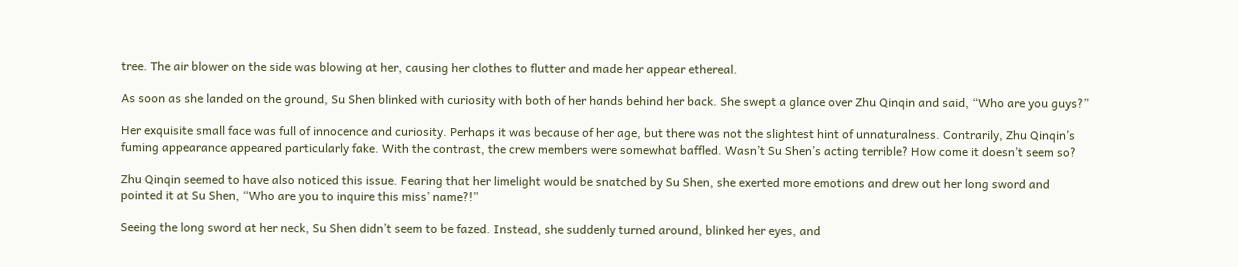tree. The air blower on the side was blowing at her, causing her clothes to flutter and made her appear ethereal.

As soon as she landed on the ground, Su Shen blinked with curiosity with both of her hands behind her back. She swept a glance over Zhu Qinqin and said, “Who are you guys?”

Her exquisite small face was full of innocence and curiosity. Perhaps it was because of her age, but there was not the slightest hint of unnaturalness. Contrarily, Zhu Qinqin’s fuming appearance appeared particularly fake. With the contrast, the crew members were somewhat baffled. Wasn’t Su Shen’s acting terrible? How come it doesn’t seem so?

Zhu Qinqin seemed to have also noticed this issue. Fearing that her limelight would be snatched by Su Shen, she exerted more emotions and drew out her long sword and pointed it at Su Shen, “Who are you to inquire this miss’ name?!”

Seeing the long sword at her neck, Su Shen didn’t seem to be fazed. Instead, she suddenly turned around, blinked her eyes, and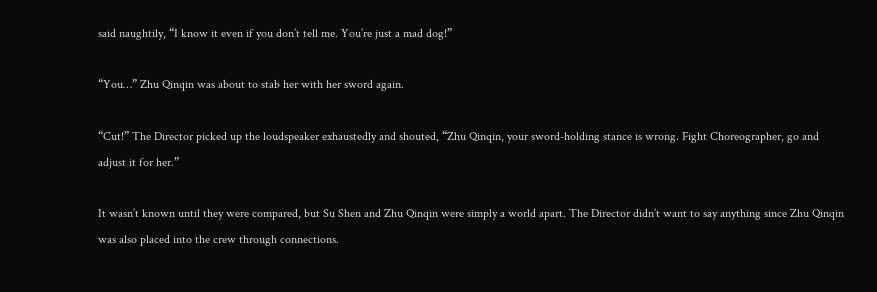said naughtily, “I know it even if you don’t tell me. You’re just a mad dog!”

“You…” Zhu Qinqin was about to stab her with her sword again.

“Cut!” The Director picked up the loudspeaker exhaustedly and shouted, “Zhu Qinqin, your sword-holding stance is wrong. Fight Choreographer, go and adjust it for her.”

It wasn’t known until they were compared, but Su Shen and Zhu Qinqin were simply a world apart. The Director didn’t want to say anything since Zhu Qinqin was also placed into the crew through connections.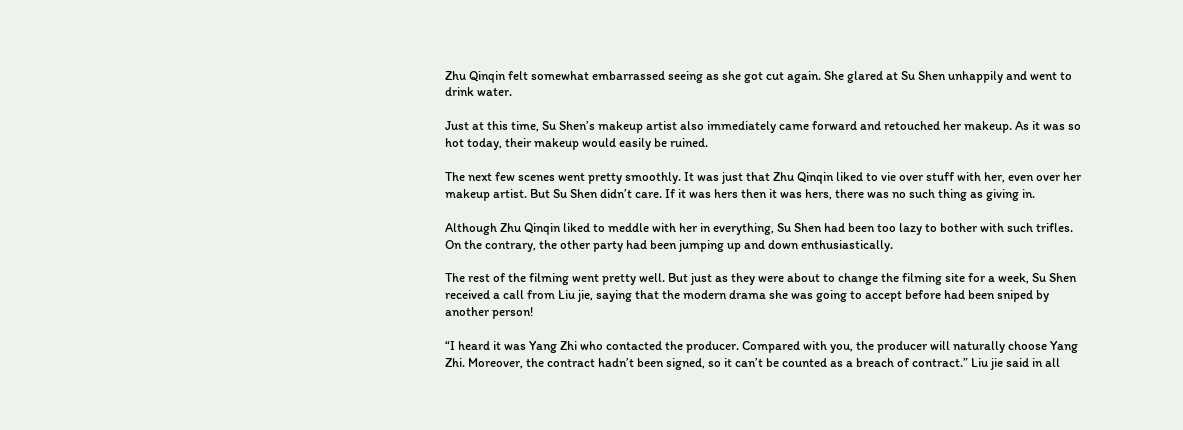Zhu Qinqin felt somewhat embarrassed seeing as she got cut again. She glared at Su Shen unhappily and went to drink water.

Just at this time, Su Shen’s makeup artist also immediately came forward and retouched her makeup. As it was so hot today, their makeup would easily be ruined.

The next few scenes went pretty smoothly. It was just that Zhu Qinqin liked to vie over stuff with her, even over her makeup artist. But Su Shen didn’t care. If it was hers then it was hers, there was no such thing as giving in.

Although Zhu Qinqin liked to meddle with her in everything, Su Shen had been too lazy to bother with such trifles. On the contrary, the other party had been jumping up and down enthusiastically.

The rest of the filming went pretty well. But just as they were about to change the filming site for a week, Su Shen received a call from Liu jie, saying that the modern drama she was going to accept before had been sniped by another person!

“I heard it was Yang Zhi who contacted the producer. Compared with you, the producer will naturally choose Yang Zhi. Moreover, the contract hadn’t been signed, so it can’t be counted as a breach of contract.” Liu jie said in all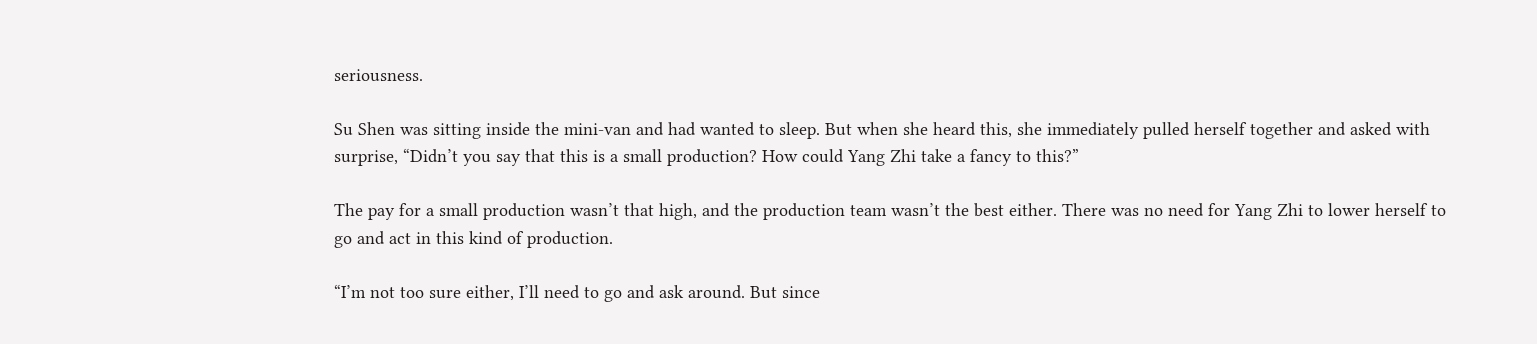seriousness.

Su Shen was sitting inside the mini-van and had wanted to sleep. But when she heard this, she immediately pulled herself together and asked with surprise, “Didn’t you say that this is a small production? How could Yang Zhi take a fancy to this?”

The pay for a small production wasn’t that high, and the production team wasn’t the best either. There was no need for Yang Zhi to lower herself to go and act in this kind of production.

“I’m not too sure either, I’ll need to go and ask around. But since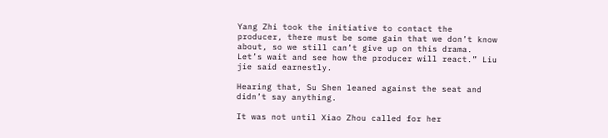Yang Zhi took the initiative to contact the producer, there must be some gain that we don’t know about, so we still can’t give up on this drama. Let’s wait and see how the producer will react.” Liu jie said earnestly.

Hearing that, Su Shen leaned against the seat and didn’t say anything.

It was not until Xiao Zhou called for her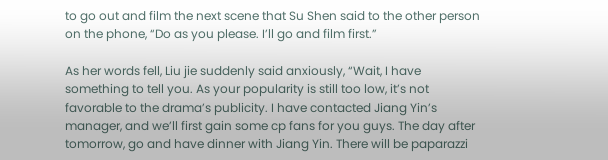to go out and film the next scene that Su Shen said to the other person on the phone, “Do as you please. I’ll go and film first.”

As her words fell, Liu jie suddenly said anxiously, “Wait, I have something to tell you. As your popularity is still too low, it’s not favorable to the drama’s publicity. I have contacted Jiang Yin’s manager, and we’ll first gain some cp fans for you guys. The day after tomorrow, go and have dinner with Jiang Yin. There will be paparazzi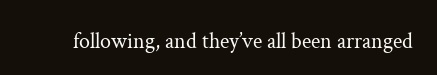following, and they’ve all been arranged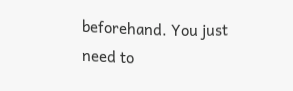beforehand. You just need to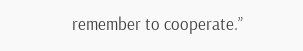remember to cooperate.”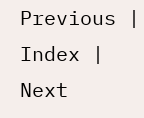Previous | Index | Next